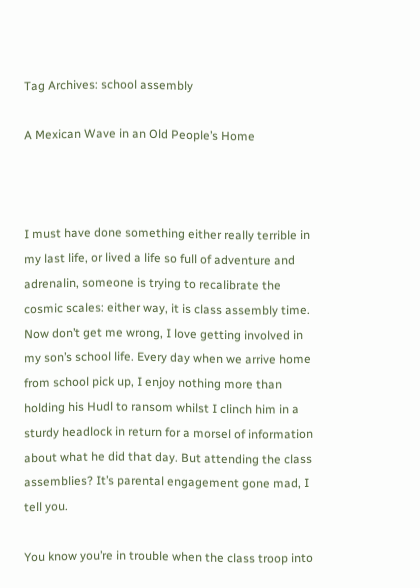Tag Archives: school assembly

A Mexican Wave in an Old People’s Home



I must have done something either really terrible in my last life, or lived a life so full of adventure and adrenalin, someone is trying to recalibrate the cosmic scales: either way, it is class assembly time. Now don’t get me wrong, I love getting involved in my son’s school life. Every day when we arrive home from school pick up, I enjoy nothing more than holding his Hudl to ransom whilst I clinch him in a sturdy headlock in return for a morsel of information about what he did that day. But attending the class assemblies? It’s parental engagement gone mad, I tell you.

You know you’re in trouble when the class troop into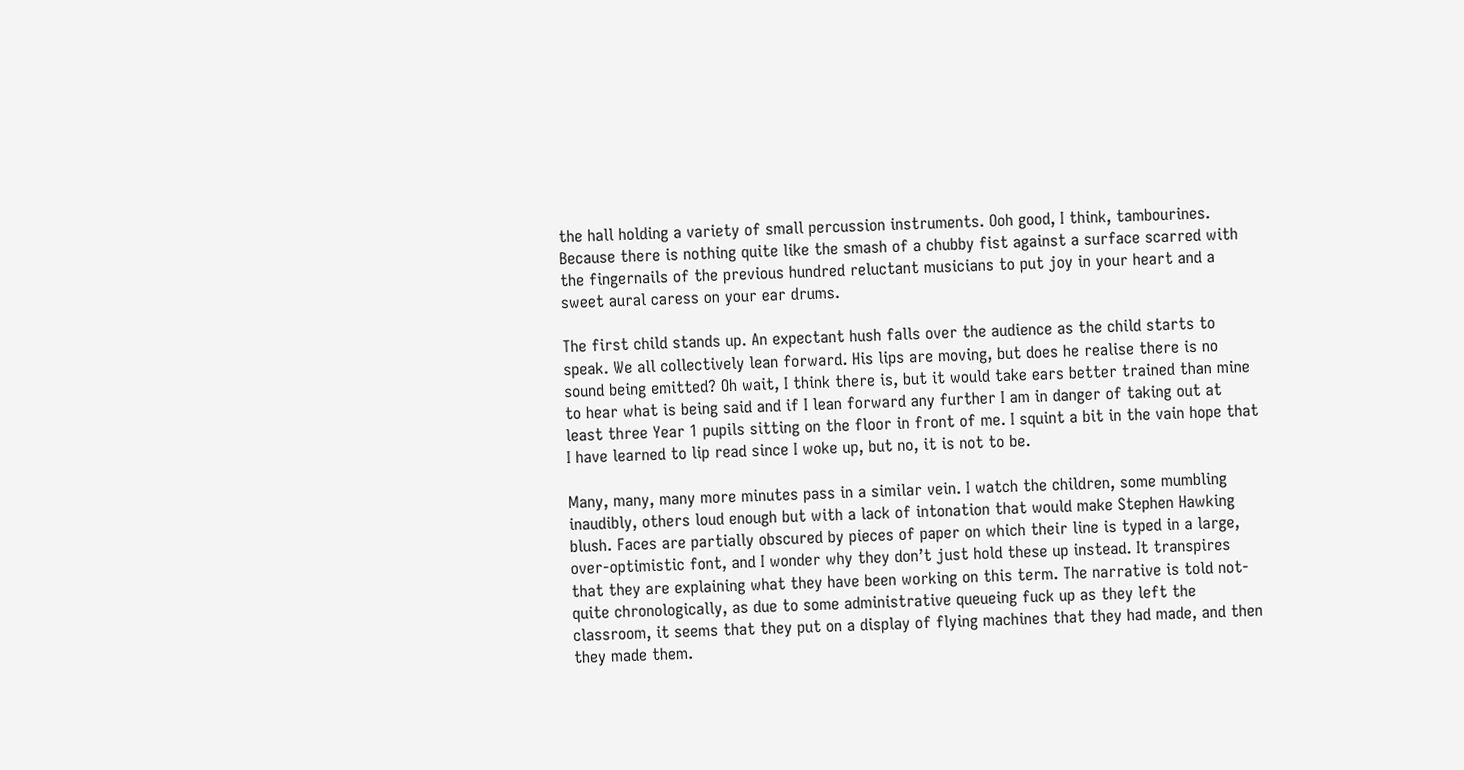the hall holding a variety of small percussion instruments. Ooh good, I think, tambourines. Because there is nothing quite like the smash of a chubby fist against a surface scarred with the fingernails of the previous hundred reluctant musicians to put joy in your heart and a sweet aural caress on your ear drums.

The first child stands up. An expectant hush falls over the audience as the child starts to speak. We all collectively lean forward. His lips are moving, but does he realise there is no sound being emitted? Oh wait, I think there is, but it would take ears better trained than mine to hear what is being said and if I lean forward any further I am in danger of taking out at least three Year 1 pupils sitting on the floor in front of me. I squint a bit in the vain hope that I have learned to lip read since I woke up, but no, it is not to be.

Many, many, many more minutes pass in a similar vein. I watch the children, some mumbling inaudibly, others loud enough but with a lack of intonation that would make Stephen Hawking blush. Faces are partially obscured by pieces of paper on which their line is typed in a large, over-optimistic font, and I wonder why they don’t just hold these up instead. It transpires that they are explaining what they have been working on this term. The narrative is told not-quite chronologically, as due to some administrative queueing fuck up as they left the classroom, it seems that they put on a display of flying machines that they had made, and then they made them.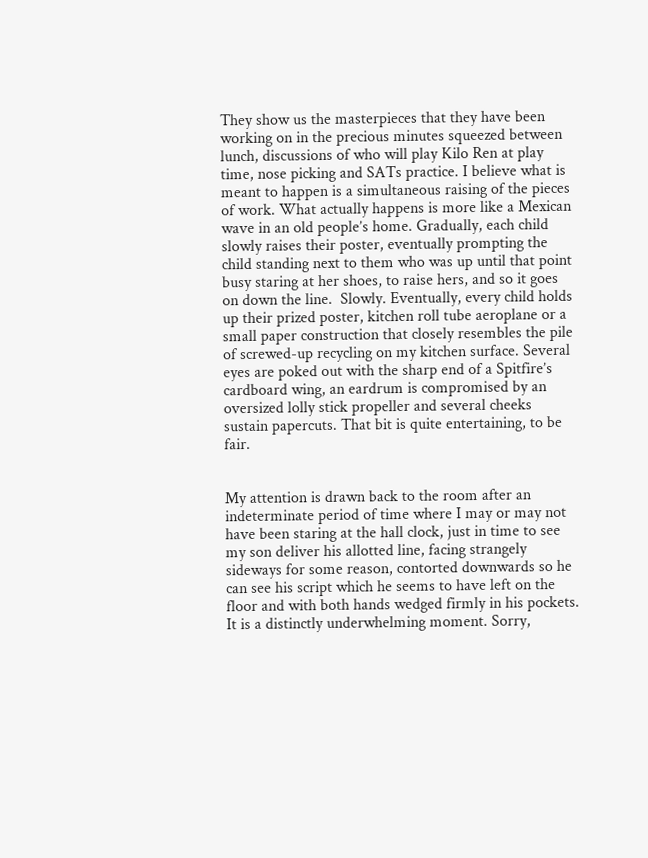They show us the masterpieces that they have been working on in the precious minutes squeezed between lunch, discussions of who will play Kilo Ren at play time, nose picking and SATs practice. I believe what is meant to happen is a simultaneous raising of the pieces of work. What actually happens is more like a Mexican wave in an old people’s home. Gradually, each child  slowly raises their poster, eventually prompting the child standing next to them who was up until that point busy staring at her shoes, to raise hers, and so it goes on down the line.  Slowly. Eventually, every child holds up their prized poster, kitchen roll tube aeroplane or a small paper construction that closely resembles the pile of screwed-up recycling on my kitchen surface. Several eyes are poked out with the sharp end of a Spitfire’s cardboard wing, an eardrum is compromised by an oversized lolly stick propeller and several cheeks sustain papercuts. That bit is quite entertaining, to be fair.


My attention is drawn back to the room after an indeterminate period of time where I may or may not have been staring at the hall clock, just in time to see my son deliver his allotted line, facing strangely sideways for some reason, contorted downwards so he can see his script which he seems to have left on the floor and with both hands wedged firmly in his pockets. It is a distinctly underwhelming moment. Sorry,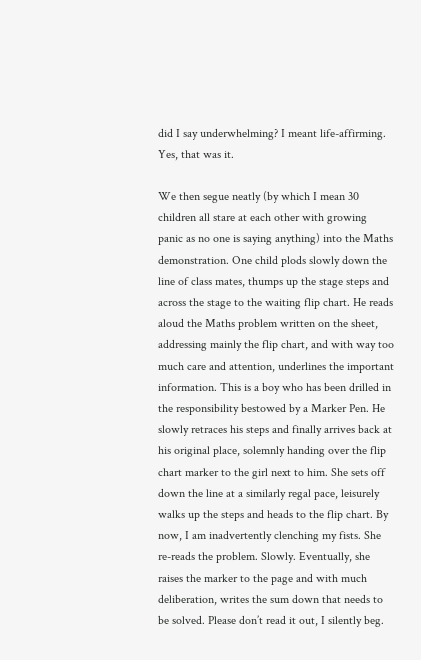did I say underwhelming? I meant life-affirming. Yes, that was it.

We then segue neatly (by which I mean 30 children all stare at each other with growing panic as no one is saying anything) into the Maths demonstration. One child plods slowly down the line of class mates, thumps up the stage steps and across the stage to the waiting flip chart. He reads aloud the Maths problem written on the sheet, addressing mainly the flip chart, and with way too much care and attention, underlines the important information. This is a boy who has been drilled in the responsibility bestowed by a Marker Pen. He slowly retraces his steps and finally arrives back at his original place, solemnly handing over the flip chart marker to the girl next to him. She sets off down the line at a similarly regal pace, leisurely walks up the steps and heads to the flip chart. By now, I am inadvertently clenching my fists. She re-reads the problem. Slowly. Eventually, she raises the marker to the page and with much deliberation, writes the sum down that needs to be solved. Please don’t read it out, I silently beg.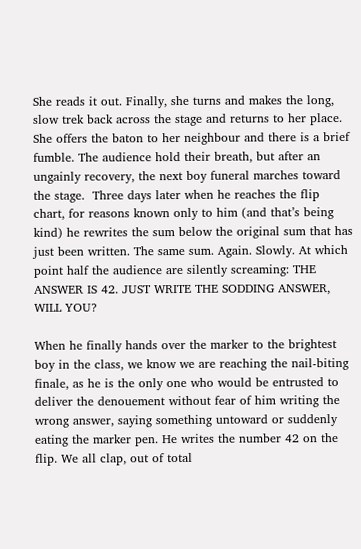She reads it out. Finally, she turns and makes the long, slow trek back across the stage and returns to her place. She offers the baton to her neighbour and there is a brief fumble. The audience hold their breath, but after an ungainly recovery, the next boy funeral marches toward the stage.  Three days later when he reaches the flip chart, for reasons known only to him (and that’s being kind) he rewrites the sum below the original sum that has just been written. The same sum. Again. Slowly. At which point half the audience are silently screaming: THE ANSWER IS 42. JUST WRITE THE SODDING ANSWER, WILL YOU?

When he finally hands over the marker to the brightest boy in the class, we know we are reaching the nail-biting finale, as he is the only one who would be entrusted to deliver the denouement without fear of him writing the wrong answer, saying something untoward or suddenly eating the marker pen. He writes the number 42 on the flip. We all clap, out of total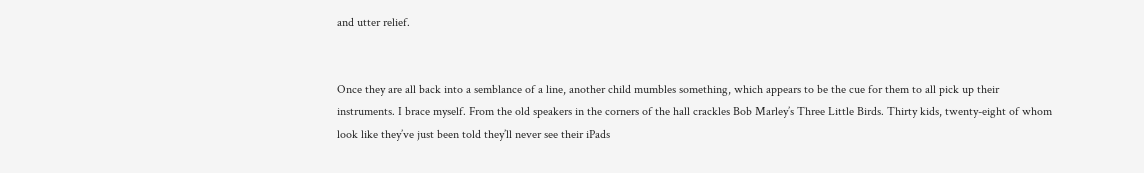and utter relief.


Once they are all back into a semblance of a line, another child mumbles something, which appears to be the cue for them to all pick up their instruments. I brace myself. From the old speakers in the corners of the hall crackles Bob Marley’s Three Little Birds. Thirty kids, twenty-eight of whom look like they’ve just been told they’ll never see their iPads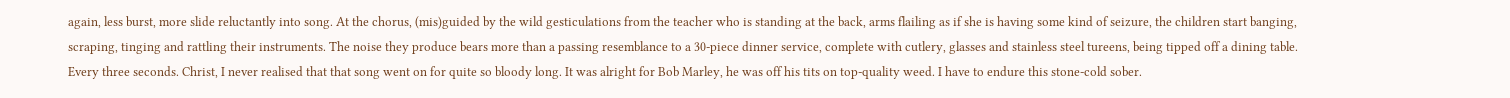again, less burst, more slide reluctantly into song. At the chorus, (mis)guided by the wild gesticulations from the teacher who is standing at the back, arms flailing as if she is having some kind of seizure, the children start banging, scraping, tinging and rattling their instruments. The noise they produce bears more than a passing resemblance to a 30-piece dinner service, complete with cutlery, glasses and stainless steel tureens, being tipped off a dining table. Every three seconds. Christ, I never realised that that song went on for quite so bloody long. It was alright for Bob Marley, he was off his tits on top-quality weed. I have to endure this stone-cold sober.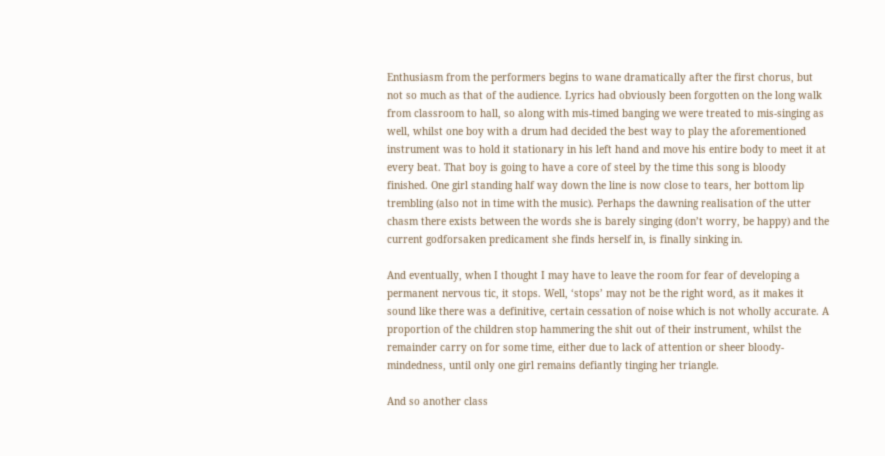Enthusiasm from the performers begins to wane dramatically after the first chorus, but not so much as that of the audience. Lyrics had obviously been forgotten on the long walk from classroom to hall, so along with mis-timed banging we were treated to mis-singing as well, whilst one boy with a drum had decided the best way to play the aforementioned instrument was to hold it stationary in his left hand and move his entire body to meet it at every beat. That boy is going to have a core of steel by the time this song is bloody finished. One girl standing half way down the line is now close to tears, her bottom lip trembling (also not in time with the music). Perhaps the dawning realisation of the utter chasm there exists between the words she is barely singing (don’t worry, be happy) and the current godforsaken predicament she finds herself in, is finally sinking in.

And eventually, when I thought I may have to leave the room for fear of developing a permanent nervous tic, it stops. Well, ‘stops’ may not be the right word, as it makes it sound like there was a definitive, certain cessation of noise which is not wholly accurate. A proportion of the children stop hammering the shit out of their instrument, whilst the remainder carry on for some time, either due to lack of attention or sheer bloody-mindedness, until only one girl remains defiantly tinging her triangle.

And so another class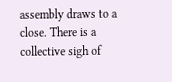assembly draws to a close. There is a collective sigh of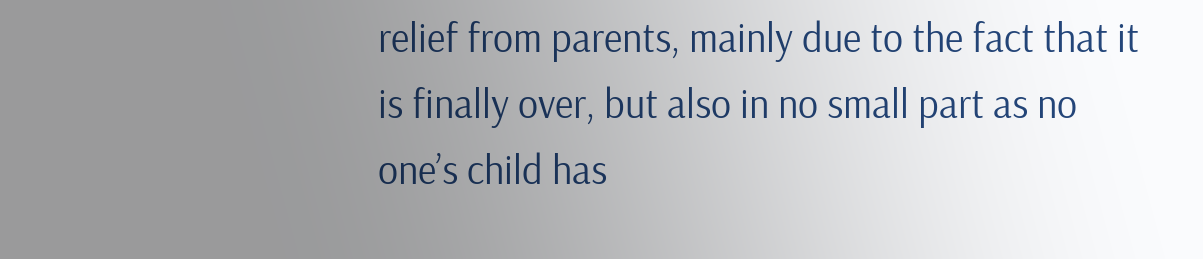relief from parents, mainly due to the fact that it is finally over, but also in no small part as no one’s child has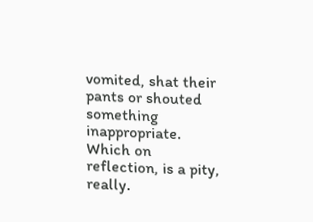vomited, shat their pants or shouted something inappropriate. Which on reflection, is a pity, really.